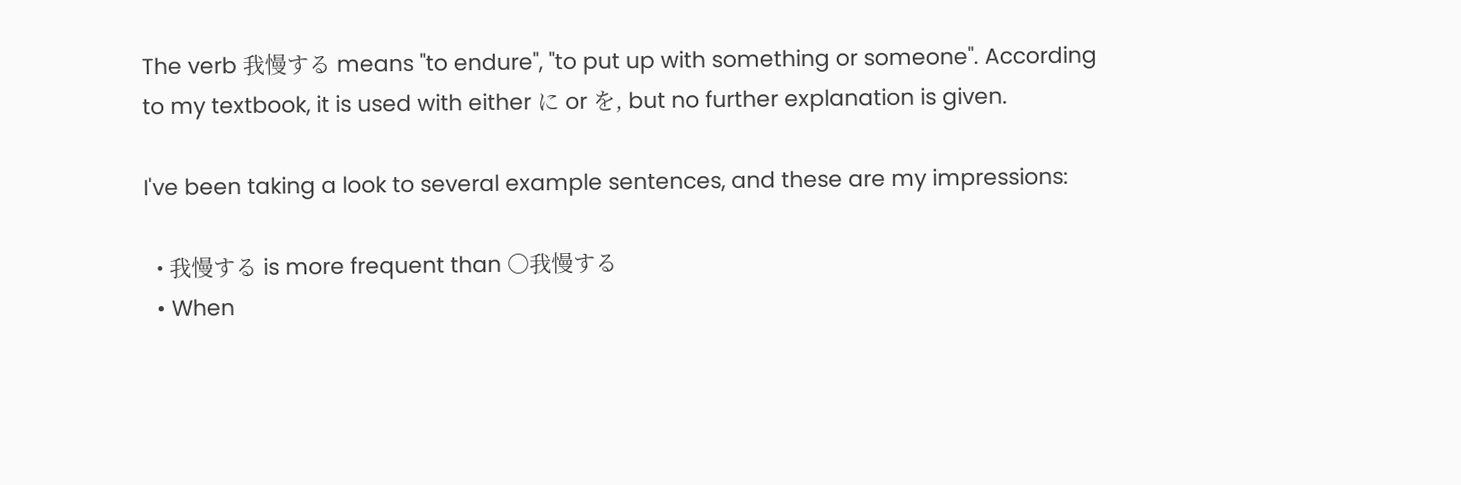The verb 我慢する means "to endure", "to put up with something or someone". According to my textbook, it is used with either に or を, but no further explanation is given.

I've been taking a look to several example sentences, and these are my impressions:

  • 我慢する is more frequent than 〇我慢する
  • When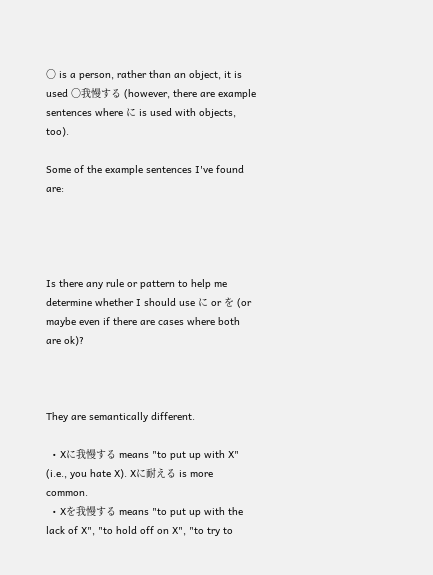〇 is a person, rather than an object, it is used 〇我慢する (however, there are example sentences where に is used with objects, too).

Some of the example sentences I've found are:




Is there any rule or pattern to help me determine whether I should use に or を (or maybe even if there are cases where both are ok)?



They are semantically different.

  • Xに我慢する means "to put up with X" (i.e., you hate X). Xに耐える is more common.
  • Xを我慢する means "to put up with the lack of X", "to hold off on X", "to try to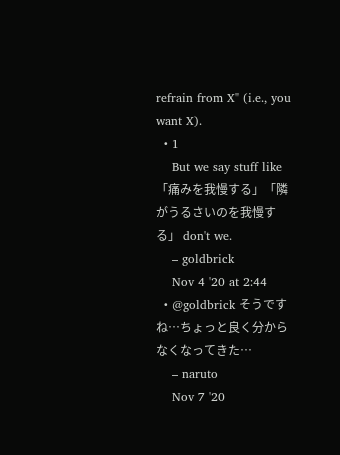refrain from X" (i.e., you want X).
  • 1
    But we say stuff like 「痛みを我慢する」「隣がうるさいのを我慢する」 don't we.
    – goldbrick
    Nov 4 '20 at 2:44
  • @goldbrick そうですね…ちょっと良く分からなくなってきた…
    – naruto
    Nov 7 '20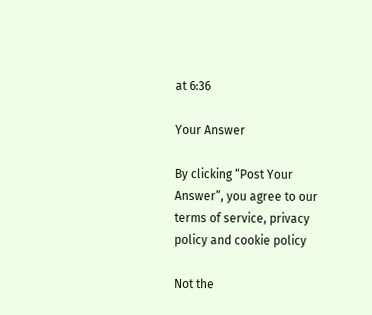at 6:36

Your Answer

By clicking “Post Your Answer”, you agree to our terms of service, privacy policy and cookie policy

Not the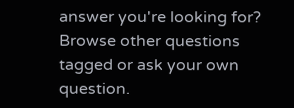answer you're looking for? Browse other questions tagged or ask your own question.